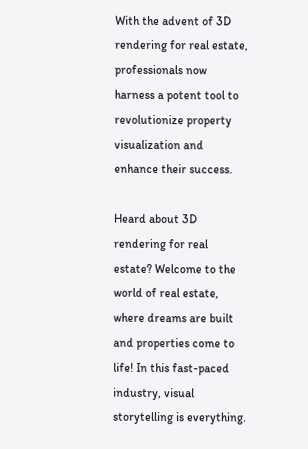With the advent of 3D rendering for real estate, professionals now harness a potent tool to revolutionize property visualization and enhance their success.

Heard about 3D rendering for real estate? Welcome to the world of real estate, where dreams are built and properties come to life! In this fast-paced industry, visual storytelling is everything.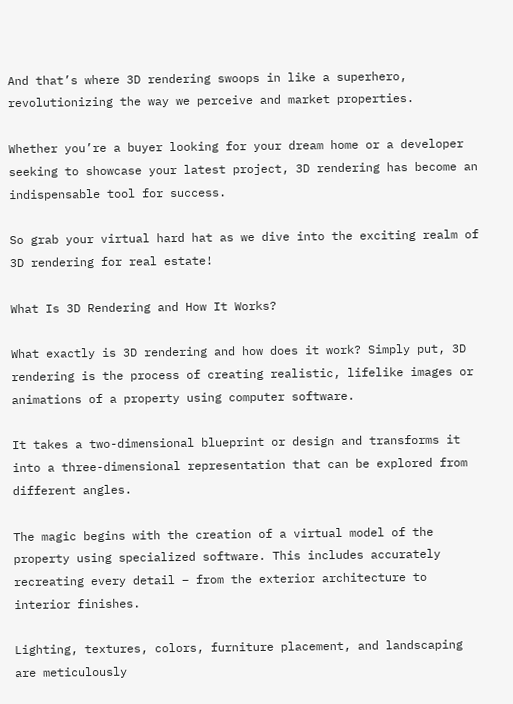And that’s where 3D rendering swoops in like a superhero, revolutionizing the way we perceive and market properties.

Whether you’re a buyer looking for your dream home or a developer seeking to showcase your latest project, 3D rendering has become an indispensable tool for success.

So grab your virtual hard hat as we dive into the exciting realm of 3D rendering for real estate!

What Is 3D Rendering and How It Works?

What exactly is 3D rendering and how does it work? Simply put, 3D rendering is the process of creating realistic, lifelike images or animations of a property using computer software.

It takes a two-dimensional blueprint or design and transforms it into a three-dimensional representation that can be explored from different angles.

The magic begins with the creation of a virtual model of the property using specialized software. This includes accurately recreating every detail – from the exterior architecture to interior finishes.

Lighting, textures, colors, furniture placement, and landscaping are meticulously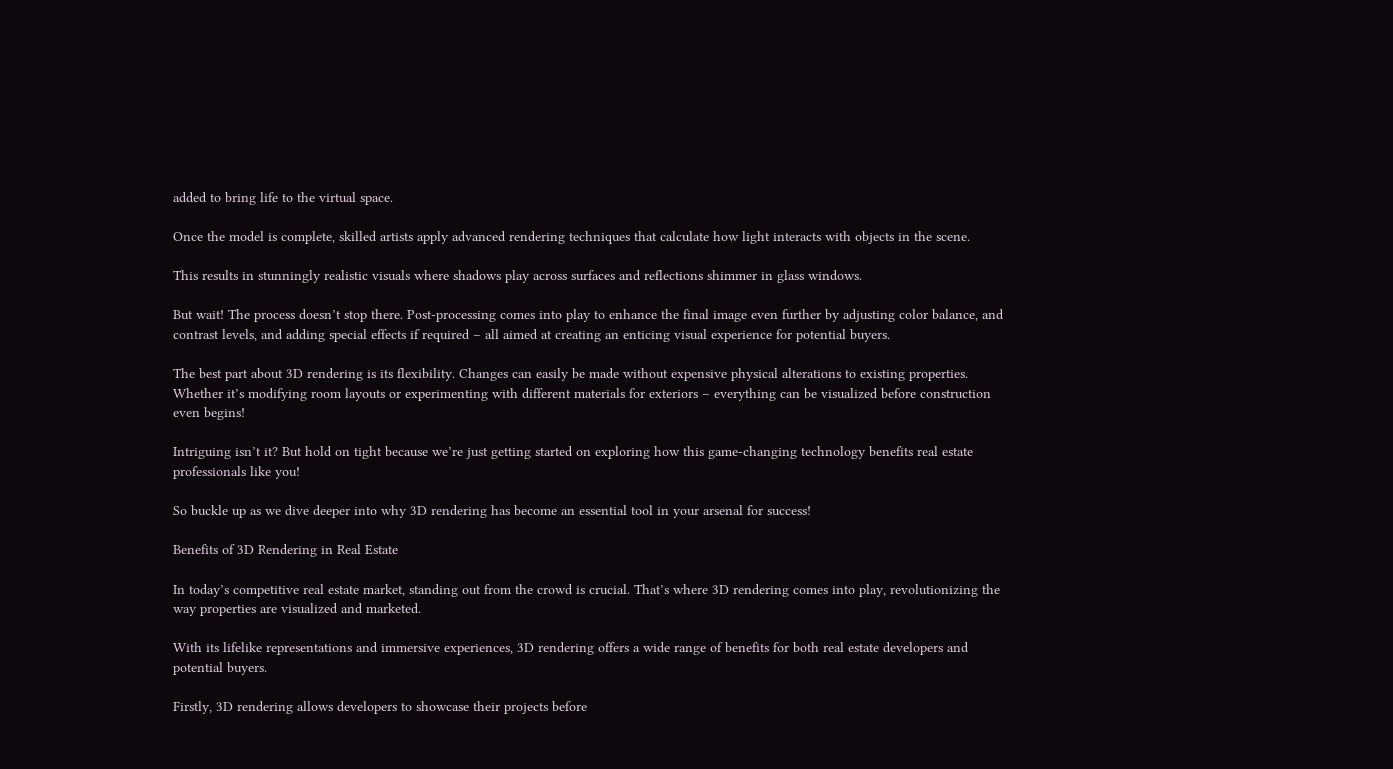added to bring life to the virtual space.

Once the model is complete, skilled artists apply advanced rendering techniques that calculate how light interacts with objects in the scene.

This results in stunningly realistic visuals where shadows play across surfaces and reflections shimmer in glass windows.

But wait! The process doesn’t stop there. Post-processing comes into play to enhance the final image even further by adjusting color balance, and contrast levels, and adding special effects if required – all aimed at creating an enticing visual experience for potential buyers.

The best part about 3D rendering is its flexibility. Changes can easily be made without expensive physical alterations to existing properties. Whether it’s modifying room layouts or experimenting with different materials for exteriors – everything can be visualized before construction even begins!

Intriguing isn’t it? But hold on tight because we’re just getting started on exploring how this game-changing technology benefits real estate professionals like you!

So buckle up as we dive deeper into why 3D rendering has become an essential tool in your arsenal for success!

Benefits of 3D Rendering in Real Estate

In today’s competitive real estate market, standing out from the crowd is crucial. That’s where 3D rendering comes into play, revolutionizing the way properties are visualized and marketed.

With its lifelike representations and immersive experiences, 3D rendering offers a wide range of benefits for both real estate developers and potential buyers.

Firstly, 3D rendering allows developers to showcase their projects before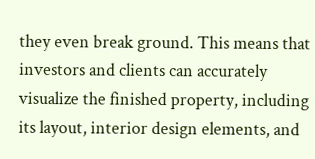they even break ground. This means that investors and clients can accurately visualize the finished property, including its layout, interior design elements, and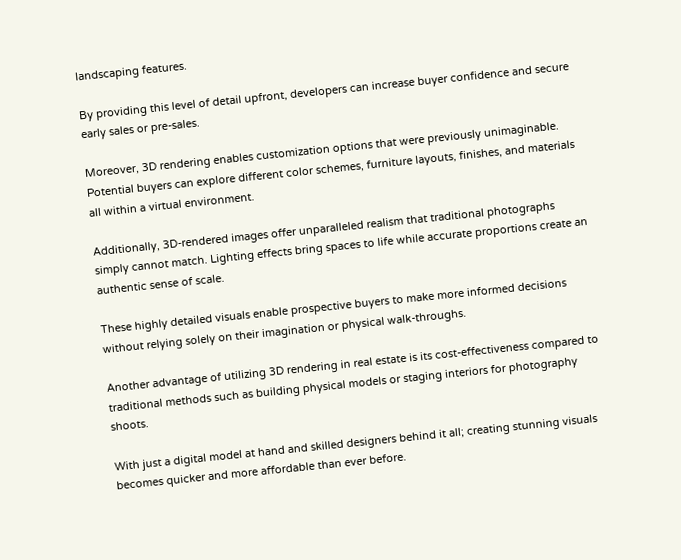landscaping features.

By providing this level of detail upfront, developers can increase buyer confidence and secure early sales or pre-sales.

Moreover, 3D rendering enables customization options that were previously unimaginable. Potential buyers can explore different color schemes, furniture layouts, finishes, and materials all within a virtual environment.

Additionally, 3D-rendered images offer unparalleled realism that traditional photographs simply cannot match. Lighting effects bring spaces to life while accurate proportions create an authentic sense of scale.

These highly detailed visuals enable prospective buyers to make more informed decisions without relying solely on their imagination or physical walk-throughs.

Another advantage of utilizing 3D rendering in real estate is its cost-effectiveness compared to traditional methods such as building physical models or staging interiors for photography shoots.

With just a digital model at hand and skilled designers behind it all; creating stunning visuals becomes quicker and more affordable than ever before.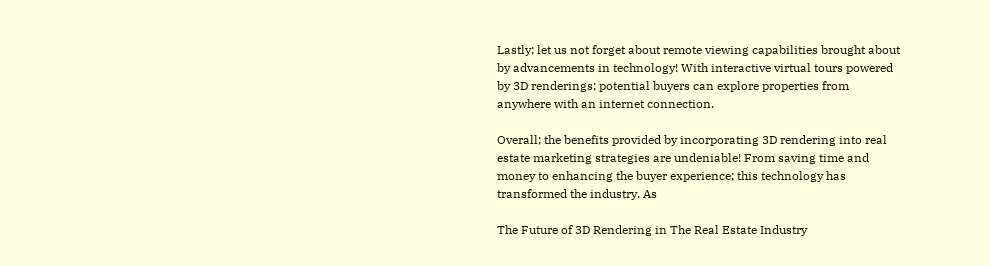Lastly; let us not forget about remote viewing capabilities brought about by advancements in technology! With interactive virtual tours powered by 3D renderings; potential buyers can explore properties from anywhere with an internet connection.

Overall; the benefits provided by incorporating 3D rendering into real estate marketing strategies are undeniable! From saving time and money to enhancing the buyer experience; this technology has transformed the industry. As

The Future of 3D Rendering in The Real Estate Industry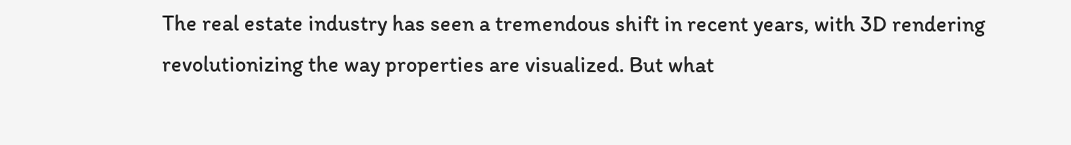The real estate industry has seen a tremendous shift in recent years, with 3D rendering revolutionizing the way properties are visualized. But what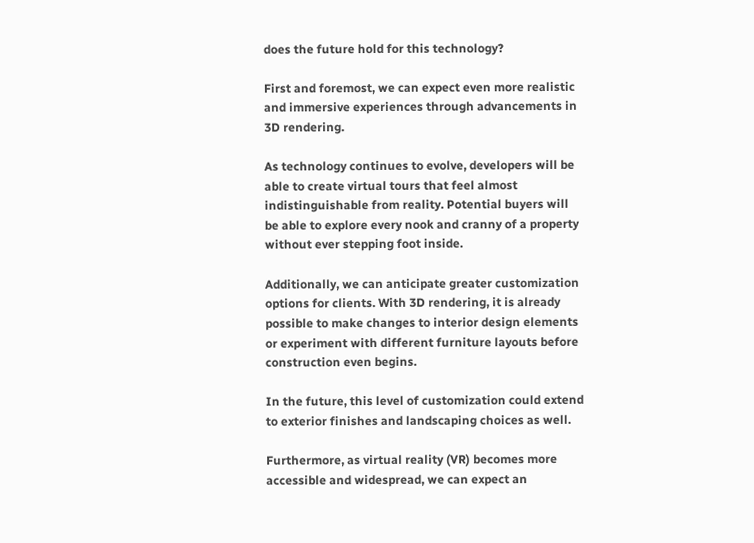does the future hold for this technology?

First and foremost, we can expect even more realistic and immersive experiences through advancements in 3D rendering.

As technology continues to evolve, developers will be able to create virtual tours that feel almost indistinguishable from reality. Potential buyers will be able to explore every nook and cranny of a property without ever stepping foot inside.

Additionally, we can anticipate greater customization options for clients. With 3D rendering, it is already possible to make changes to interior design elements or experiment with different furniture layouts before construction even begins.

In the future, this level of customization could extend to exterior finishes and landscaping choices as well.

Furthermore, as virtual reality (VR) becomes more accessible and widespread, we can expect an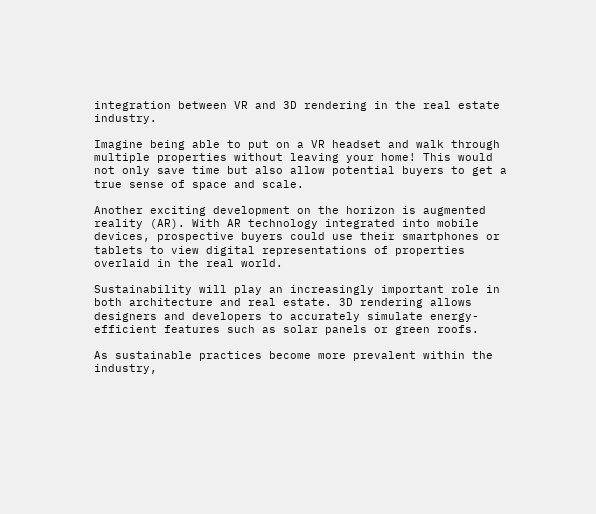integration between VR and 3D rendering in the real estate industry.

Imagine being able to put on a VR headset and walk through multiple properties without leaving your home! This would not only save time but also allow potential buyers to get a true sense of space and scale.

Another exciting development on the horizon is augmented reality (AR). With AR technology integrated into mobile devices, prospective buyers could use their smartphones or tablets to view digital representations of properties overlaid in the real world.

Sustainability will play an increasingly important role in both architecture and real estate. 3D rendering allows designers and developers to accurately simulate energy-efficient features such as solar panels or green roofs.

As sustainable practices become more prevalent within the industry,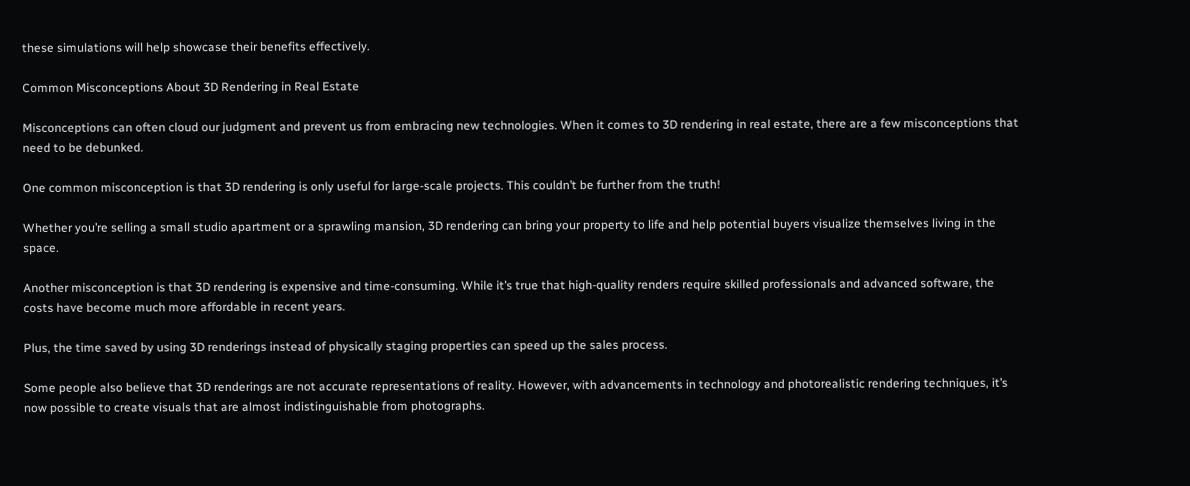these simulations will help showcase their benefits effectively.

Common Misconceptions About 3D Rendering in Real Estate

Misconceptions can often cloud our judgment and prevent us from embracing new technologies. When it comes to 3D rendering in real estate, there are a few misconceptions that need to be debunked.

One common misconception is that 3D rendering is only useful for large-scale projects. This couldn’t be further from the truth!

Whether you’re selling a small studio apartment or a sprawling mansion, 3D rendering can bring your property to life and help potential buyers visualize themselves living in the space.

Another misconception is that 3D rendering is expensive and time-consuming. While it’s true that high-quality renders require skilled professionals and advanced software, the costs have become much more affordable in recent years.

Plus, the time saved by using 3D renderings instead of physically staging properties can speed up the sales process.

Some people also believe that 3D renderings are not accurate representations of reality. However, with advancements in technology and photorealistic rendering techniques, it’s now possible to create visuals that are almost indistinguishable from photographs.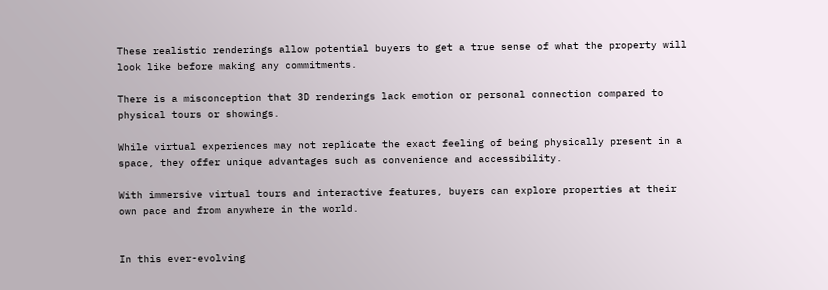These realistic renderings allow potential buyers to get a true sense of what the property will look like before making any commitments.

There is a misconception that 3D renderings lack emotion or personal connection compared to physical tours or showings.

While virtual experiences may not replicate the exact feeling of being physically present in a space, they offer unique advantages such as convenience and accessibility.

With immersive virtual tours and interactive features, buyers can explore properties at their own pace and from anywhere in the world.


In this ever-evolving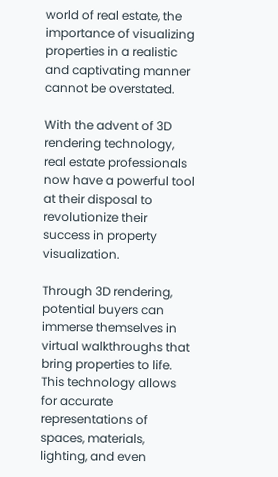world of real estate, the importance of visualizing properties in a realistic and captivating manner cannot be overstated.

With the advent of 3D rendering technology, real estate professionals now have a powerful tool at their disposal to revolutionize their success in property visualization.

Through 3D rendering, potential buyers can immerse themselves in virtual walkthroughs that bring properties to life. This technology allows for accurate representations of spaces, materials, lighting, and even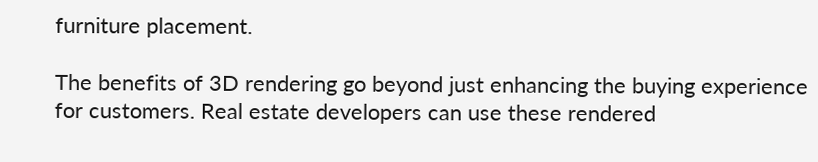furniture placement.

The benefits of 3D rendering go beyond just enhancing the buying experience for customers. Real estate developers can use these rendered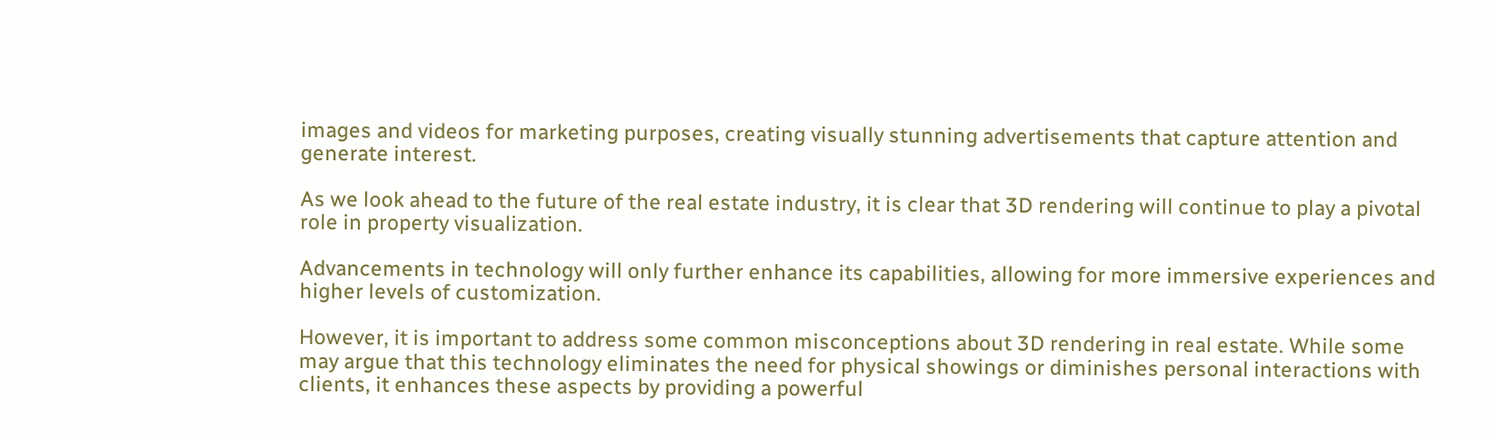images and videos for marketing purposes, creating visually stunning advertisements that capture attention and generate interest.

As we look ahead to the future of the real estate industry, it is clear that 3D rendering will continue to play a pivotal role in property visualization.

Advancements in technology will only further enhance its capabilities, allowing for more immersive experiences and higher levels of customization.

However, it is important to address some common misconceptions about 3D rendering in real estate. While some may argue that this technology eliminates the need for physical showings or diminishes personal interactions with clients, it enhances these aspects by providing a powerful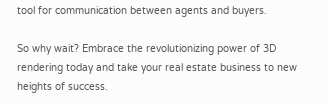tool for communication between agents and buyers.

So why wait? Embrace the revolutionizing power of 3D rendering today and take your real estate business to new heights of success.